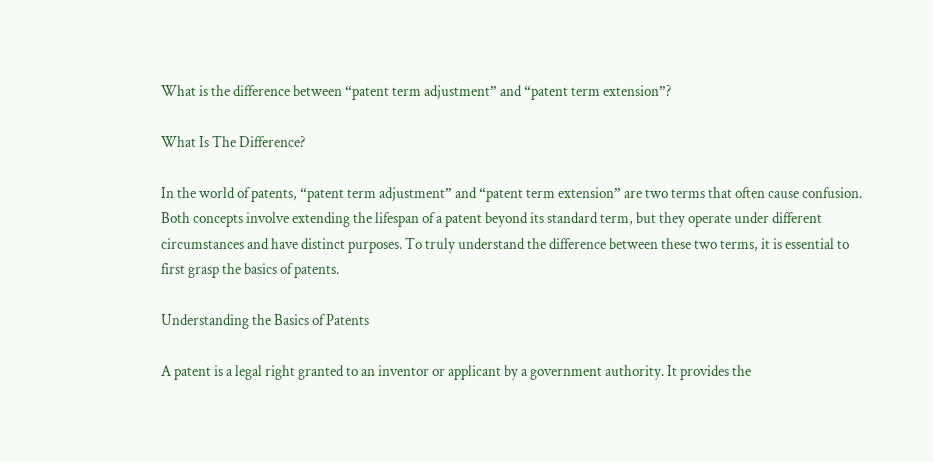What is the difference between “patent term adjustment” and “patent term extension”?

What Is The Difference?

In the world of patents, “patent term adjustment” and “patent term extension” are two terms that often cause confusion. Both concepts involve extending the lifespan of a patent beyond its standard term, but they operate under different circumstances and have distinct purposes. To truly understand the difference between these two terms, it is essential to first grasp the basics of patents.

Understanding the Basics of Patents

A patent is a legal right granted to an inventor or applicant by a government authority. It provides the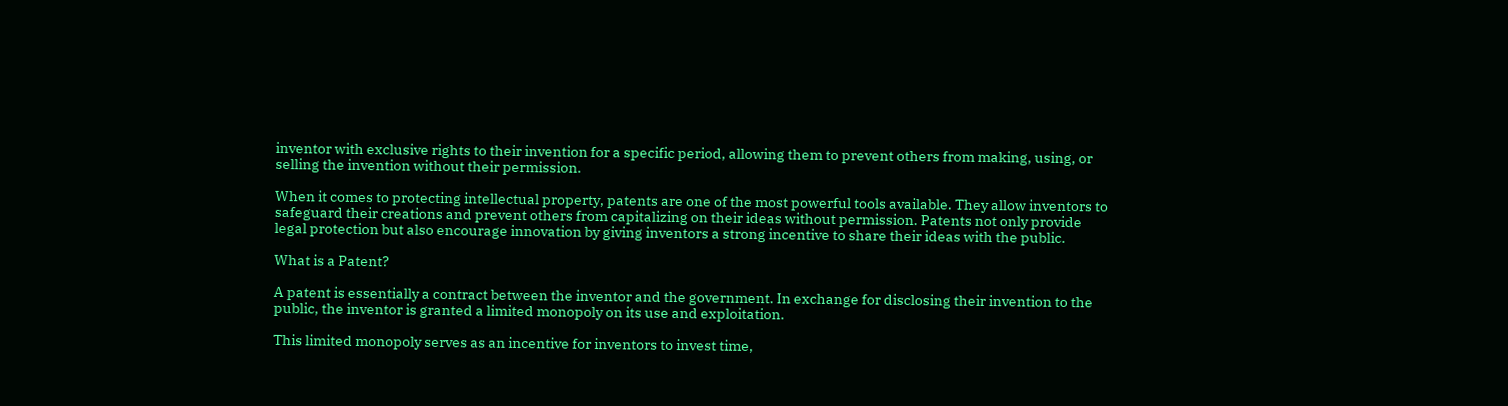inventor with exclusive rights to their invention for a specific period, allowing them to prevent others from making, using, or selling the invention without their permission.

When it comes to protecting intellectual property, patents are one of the most powerful tools available. They allow inventors to safeguard their creations and prevent others from capitalizing on their ideas without permission. Patents not only provide legal protection but also encourage innovation by giving inventors a strong incentive to share their ideas with the public.

What is a Patent?

A patent is essentially a contract between the inventor and the government. In exchange for disclosing their invention to the public, the inventor is granted a limited monopoly on its use and exploitation.

This limited monopoly serves as an incentive for inventors to invest time,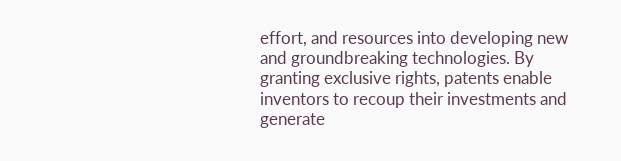effort, and resources into developing new and groundbreaking technologies. By granting exclusive rights, patents enable inventors to recoup their investments and generate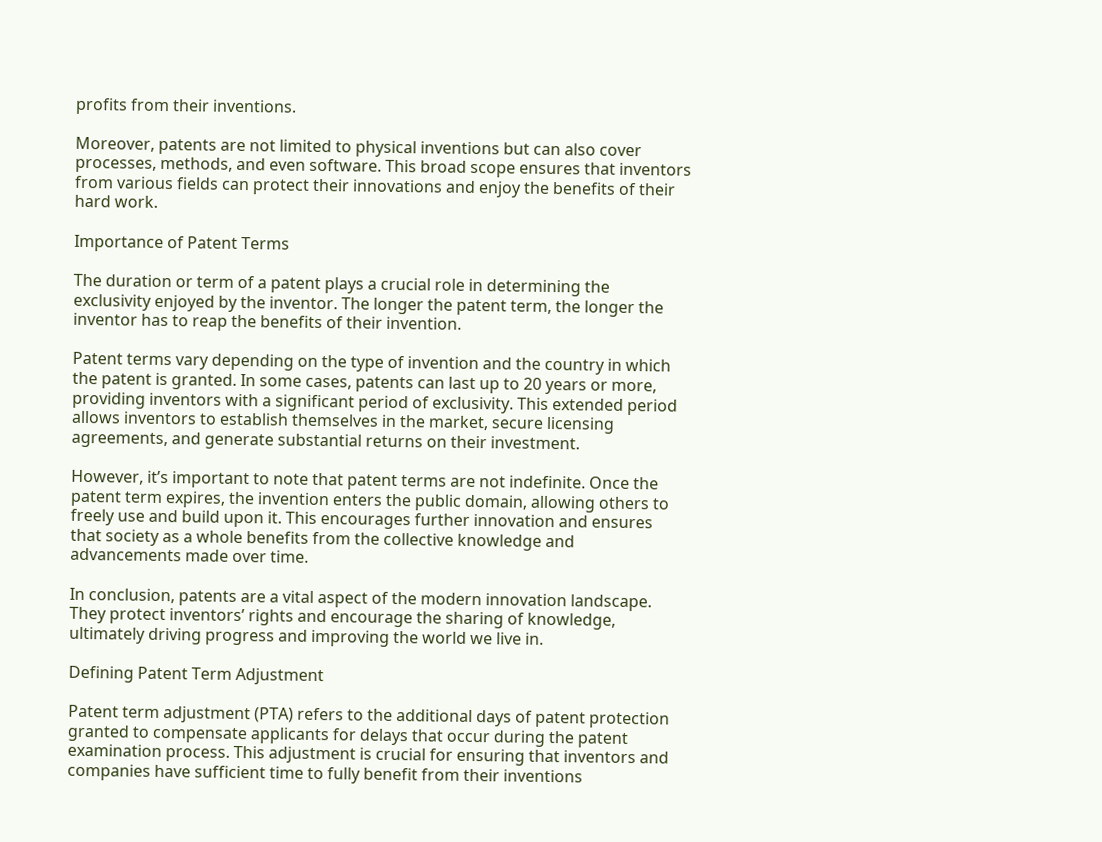profits from their inventions.

Moreover, patents are not limited to physical inventions but can also cover processes, methods, and even software. This broad scope ensures that inventors from various fields can protect their innovations and enjoy the benefits of their hard work.

Importance of Patent Terms

The duration or term of a patent plays a crucial role in determining the exclusivity enjoyed by the inventor. The longer the patent term, the longer the inventor has to reap the benefits of their invention.

Patent terms vary depending on the type of invention and the country in which the patent is granted. In some cases, patents can last up to 20 years or more, providing inventors with a significant period of exclusivity. This extended period allows inventors to establish themselves in the market, secure licensing agreements, and generate substantial returns on their investment.

However, it’s important to note that patent terms are not indefinite. Once the patent term expires, the invention enters the public domain, allowing others to freely use and build upon it. This encourages further innovation and ensures that society as a whole benefits from the collective knowledge and advancements made over time.

In conclusion, patents are a vital aspect of the modern innovation landscape. They protect inventors’ rights and encourage the sharing of knowledge, ultimately driving progress and improving the world we live in.

Defining Patent Term Adjustment

Patent term adjustment (PTA) refers to the additional days of patent protection granted to compensate applicants for delays that occur during the patent examination process. This adjustment is crucial for ensuring that inventors and companies have sufficient time to fully benefit from their inventions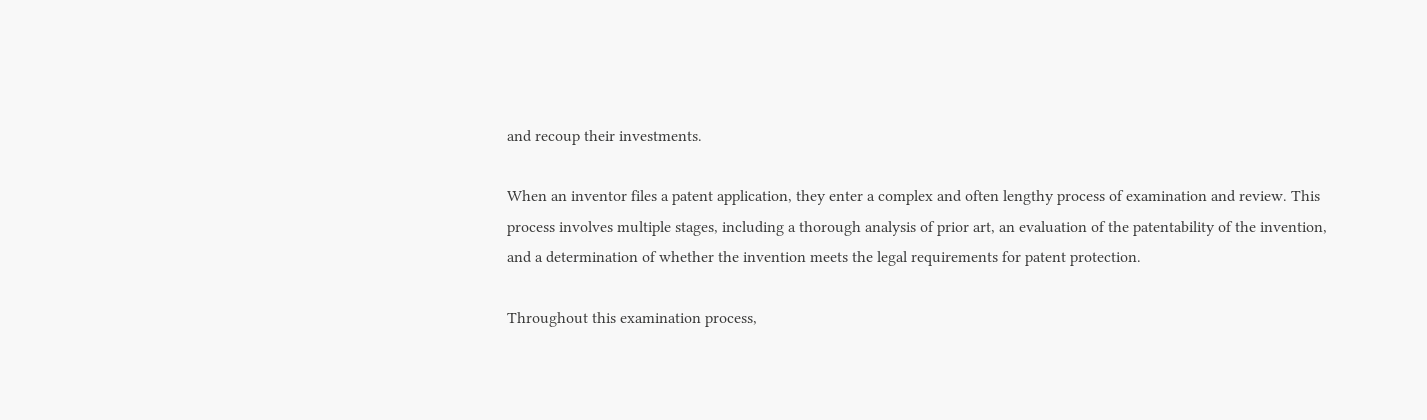and recoup their investments.

When an inventor files a patent application, they enter a complex and often lengthy process of examination and review. This process involves multiple stages, including a thorough analysis of prior art, an evaluation of the patentability of the invention, and a determination of whether the invention meets the legal requirements for patent protection.

Throughout this examination process,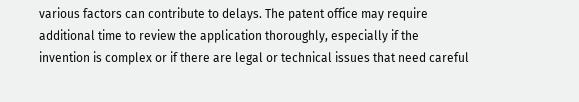various factors can contribute to delays. The patent office may require additional time to review the application thoroughly, especially if the invention is complex or if there are legal or technical issues that need careful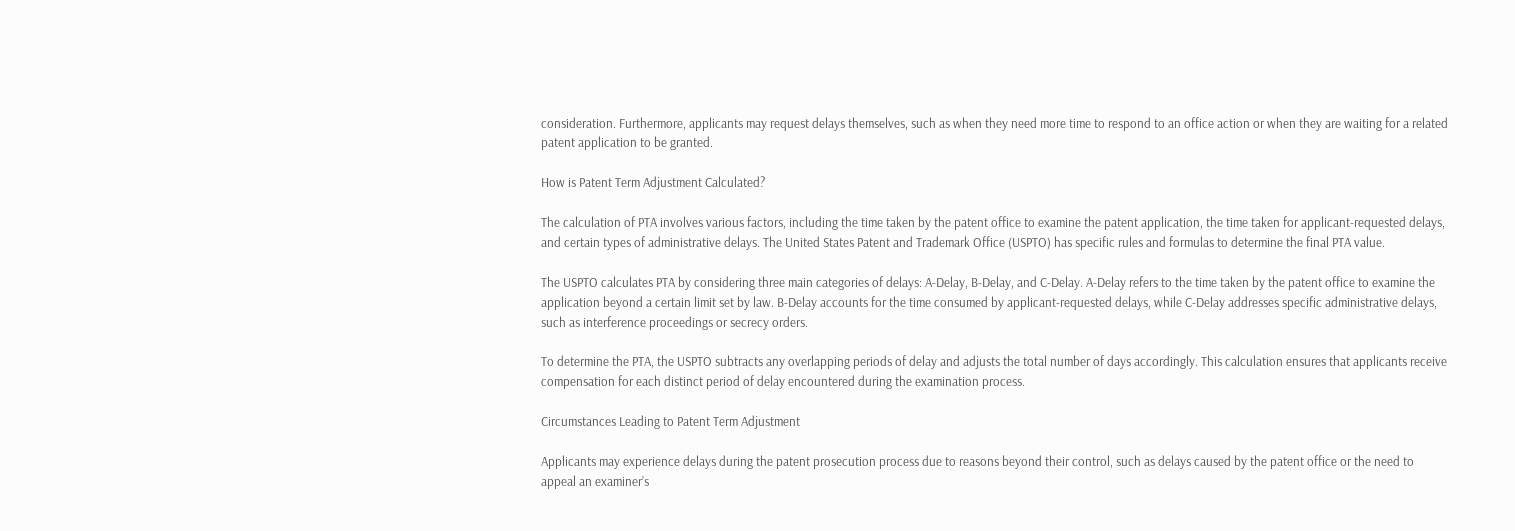consideration. Furthermore, applicants may request delays themselves, such as when they need more time to respond to an office action or when they are waiting for a related patent application to be granted.

How is Patent Term Adjustment Calculated?

The calculation of PTA involves various factors, including the time taken by the patent office to examine the patent application, the time taken for applicant-requested delays, and certain types of administrative delays. The United States Patent and Trademark Office (USPTO) has specific rules and formulas to determine the final PTA value.

The USPTO calculates PTA by considering three main categories of delays: A-Delay, B-Delay, and C-Delay. A-Delay refers to the time taken by the patent office to examine the application beyond a certain limit set by law. B-Delay accounts for the time consumed by applicant-requested delays, while C-Delay addresses specific administrative delays, such as interference proceedings or secrecy orders.

To determine the PTA, the USPTO subtracts any overlapping periods of delay and adjusts the total number of days accordingly. This calculation ensures that applicants receive compensation for each distinct period of delay encountered during the examination process.

Circumstances Leading to Patent Term Adjustment

Applicants may experience delays during the patent prosecution process due to reasons beyond their control, such as delays caused by the patent office or the need to appeal an examiner’s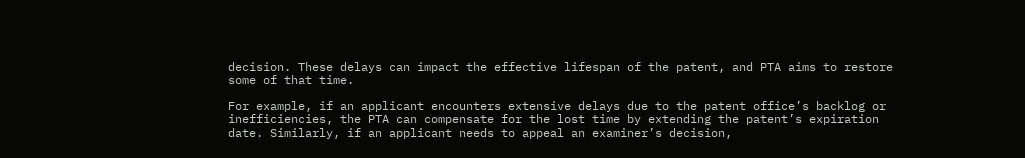decision. These delays can impact the effective lifespan of the patent, and PTA aims to restore some of that time.

For example, if an applicant encounters extensive delays due to the patent office’s backlog or inefficiencies, the PTA can compensate for the lost time by extending the patent’s expiration date. Similarly, if an applicant needs to appeal an examiner’s decision,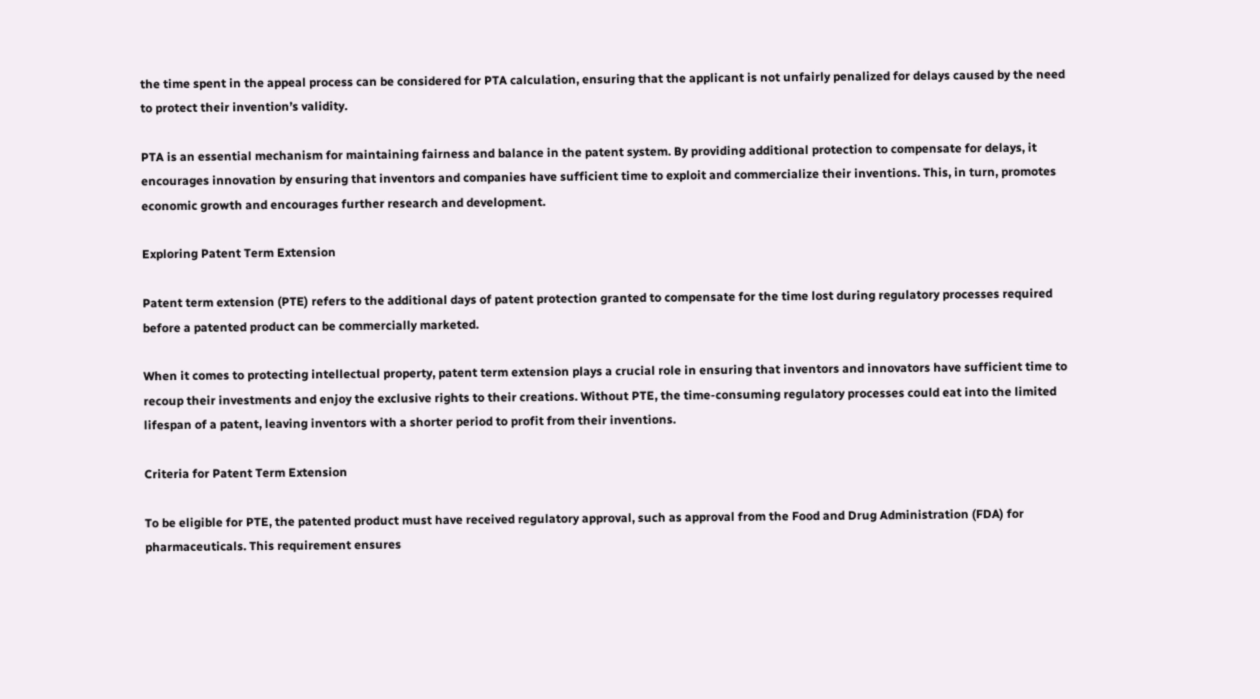the time spent in the appeal process can be considered for PTA calculation, ensuring that the applicant is not unfairly penalized for delays caused by the need to protect their invention’s validity.

PTA is an essential mechanism for maintaining fairness and balance in the patent system. By providing additional protection to compensate for delays, it encourages innovation by ensuring that inventors and companies have sufficient time to exploit and commercialize their inventions. This, in turn, promotes economic growth and encourages further research and development.

Exploring Patent Term Extension

Patent term extension (PTE) refers to the additional days of patent protection granted to compensate for the time lost during regulatory processes required before a patented product can be commercially marketed.

When it comes to protecting intellectual property, patent term extension plays a crucial role in ensuring that inventors and innovators have sufficient time to recoup their investments and enjoy the exclusive rights to their creations. Without PTE, the time-consuming regulatory processes could eat into the limited lifespan of a patent, leaving inventors with a shorter period to profit from their inventions.

Criteria for Patent Term Extension

To be eligible for PTE, the patented product must have received regulatory approval, such as approval from the Food and Drug Administration (FDA) for pharmaceuticals. This requirement ensures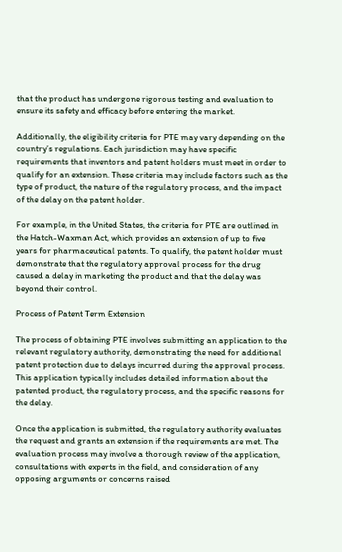that the product has undergone rigorous testing and evaluation to ensure its safety and efficacy before entering the market.

Additionally, the eligibility criteria for PTE may vary depending on the country’s regulations. Each jurisdiction may have specific requirements that inventors and patent holders must meet in order to qualify for an extension. These criteria may include factors such as the type of product, the nature of the regulatory process, and the impact of the delay on the patent holder.

For example, in the United States, the criteria for PTE are outlined in the Hatch-Waxman Act, which provides an extension of up to five years for pharmaceutical patents. To qualify, the patent holder must demonstrate that the regulatory approval process for the drug caused a delay in marketing the product and that the delay was beyond their control.

Process of Patent Term Extension

The process of obtaining PTE involves submitting an application to the relevant regulatory authority, demonstrating the need for additional patent protection due to delays incurred during the approval process. This application typically includes detailed information about the patented product, the regulatory process, and the specific reasons for the delay.

Once the application is submitted, the regulatory authority evaluates the request and grants an extension if the requirements are met. The evaluation process may involve a thorough review of the application, consultations with experts in the field, and consideration of any opposing arguments or concerns raised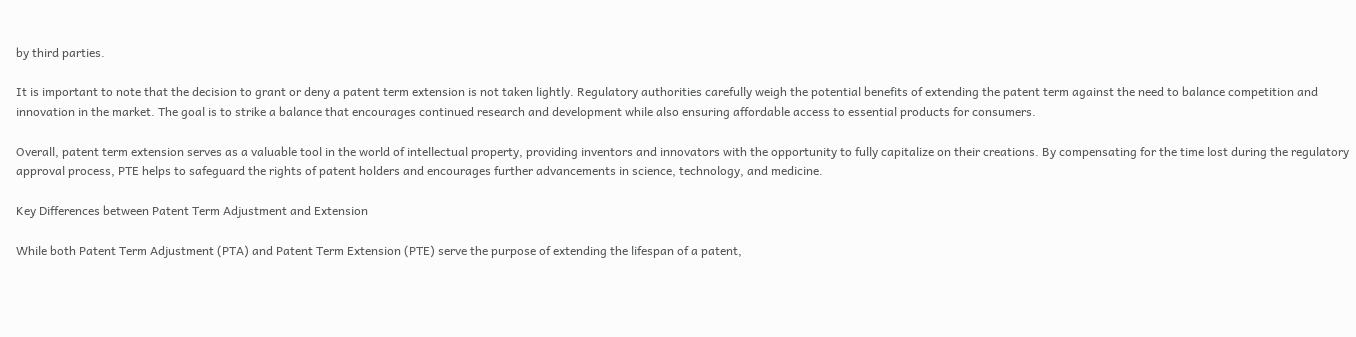by third parties.

It is important to note that the decision to grant or deny a patent term extension is not taken lightly. Regulatory authorities carefully weigh the potential benefits of extending the patent term against the need to balance competition and innovation in the market. The goal is to strike a balance that encourages continued research and development while also ensuring affordable access to essential products for consumers.

Overall, patent term extension serves as a valuable tool in the world of intellectual property, providing inventors and innovators with the opportunity to fully capitalize on their creations. By compensating for the time lost during the regulatory approval process, PTE helps to safeguard the rights of patent holders and encourages further advancements in science, technology, and medicine.

Key Differences between Patent Term Adjustment and Extension

While both Patent Term Adjustment (PTA) and Patent Term Extension (PTE) serve the purpose of extending the lifespan of a patent,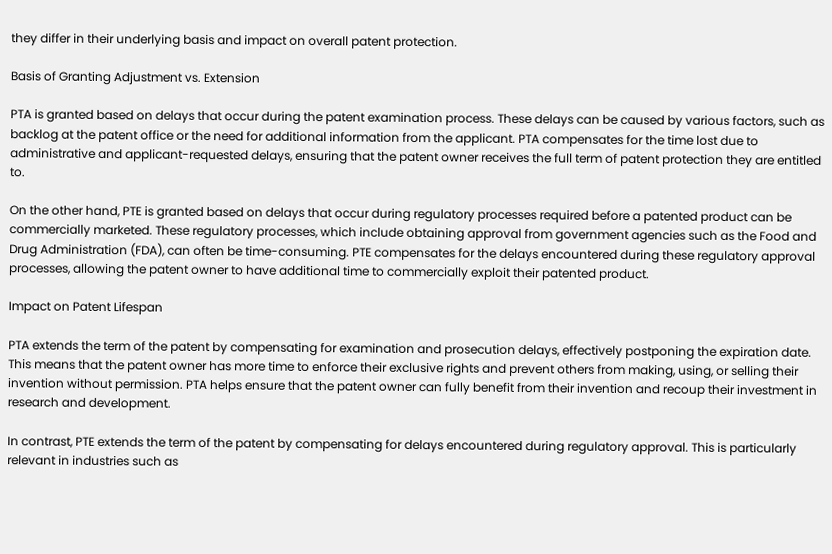they differ in their underlying basis and impact on overall patent protection.

Basis of Granting Adjustment vs. Extension

PTA is granted based on delays that occur during the patent examination process. These delays can be caused by various factors, such as backlog at the patent office or the need for additional information from the applicant. PTA compensates for the time lost due to administrative and applicant-requested delays, ensuring that the patent owner receives the full term of patent protection they are entitled to.

On the other hand, PTE is granted based on delays that occur during regulatory processes required before a patented product can be commercially marketed. These regulatory processes, which include obtaining approval from government agencies such as the Food and Drug Administration (FDA), can often be time-consuming. PTE compensates for the delays encountered during these regulatory approval processes, allowing the patent owner to have additional time to commercially exploit their patented product.

Impact on Patent Lifespan

PTA extends the term of the patent by compensating for examination and prosecution delays, effectively postponing the expiration date. This means that the patent owner has more time to enforce their exclusive rights and prevent others from making, using, or selling their invention without permission. PTA helps ensure that the patent owner can fully benefit from their invention and recoup their investment in research and development.

In contrast, PTE extends the term of the patent by compensating for delays encountered during regulatory approval. This is particularly relevant in industries such as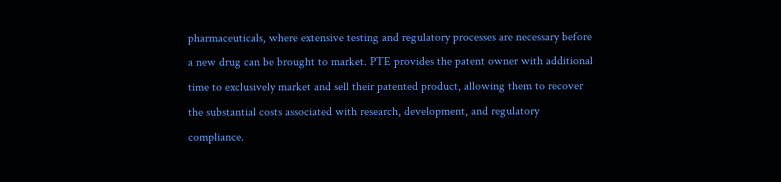pharmaceuticals, where extensive testing and regulatory processes are necessary before a new drug can be brought to market. PTE provides the patent owner with additional time to exclusively market and sell their patented product, allowing them to recover the substantial costs associated with research, development, and regulatory compliance.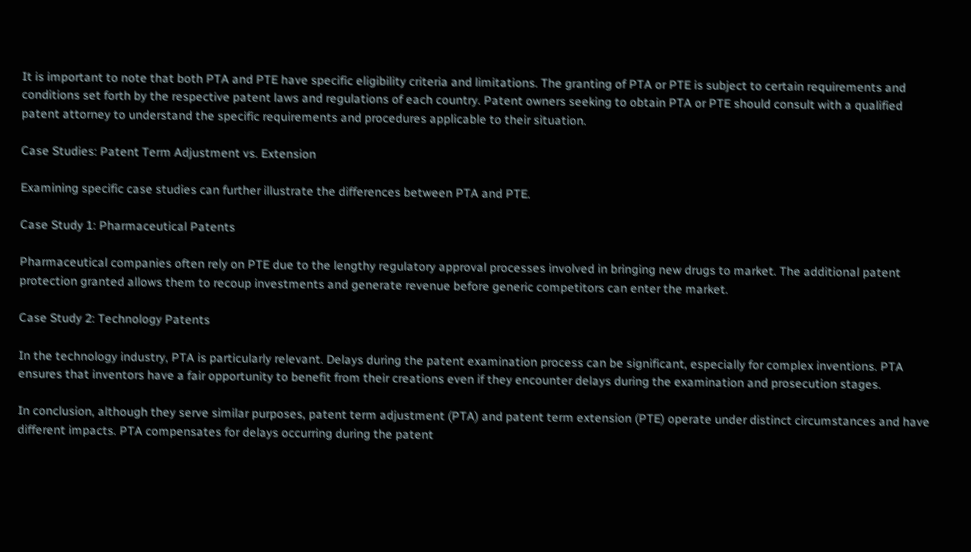It is important to note that both PTA and PTE have specific eligibility criteria and limitations. The granting of PTA or PTE is subject to certain requirements and conditions set forth by the respective patent laws and regulations of each country. Patent owners seeking to obtain PTA or PTE should consult with a qualified patent attorney to understand the specific requirements and procedures applicable to their situation.

Case Studies: Patent Term Adjustment vs. Extension

Examining specific case studies can further illustrate the differences between PTA and PTE.

Case Study 1: Pharmaceutical Patents

Pharmaceutical companies often rely on PTE due to the lengthy regulatory approval processes involved in bringing new drugs to market. The additional patent protection granted allows them to recoup investments and generate revenue before generic competitors can enter the market.

Case Study 2: Technology Patents

In the technology industry, PTA is particularly relevant. Delays during the patent examination process can be significant, especially for complex inventions. PTA ensures that inventors have a fair opportunity to benefit from their creations even if they encounter delays during the examination and prosecution stages.

In conclusion, although they serve similar purposes, patent term adjustment (PTA) and patent term extension (PTE) operate under distinct circumstances and have different impacts. PTA compensates for delays occurring during the patent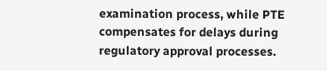examination process, while PTE compensates for delays during regulatory approval processes.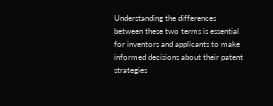Understanding the differences between these two terms is essential for inventors and applicants to make informed decisions about their patent strategies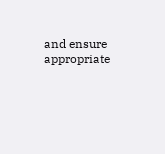and ensure appropriate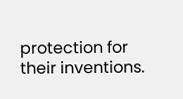protection for their inventions.